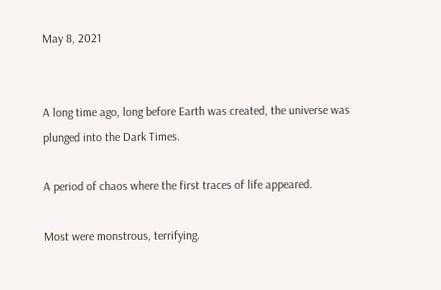May 8, 2021


A long time ago, long before Earth was created, the universe was plunged into the Dark Times.

A period of chaos where the first traces of life appeared.

Most were monstrous, terrifying.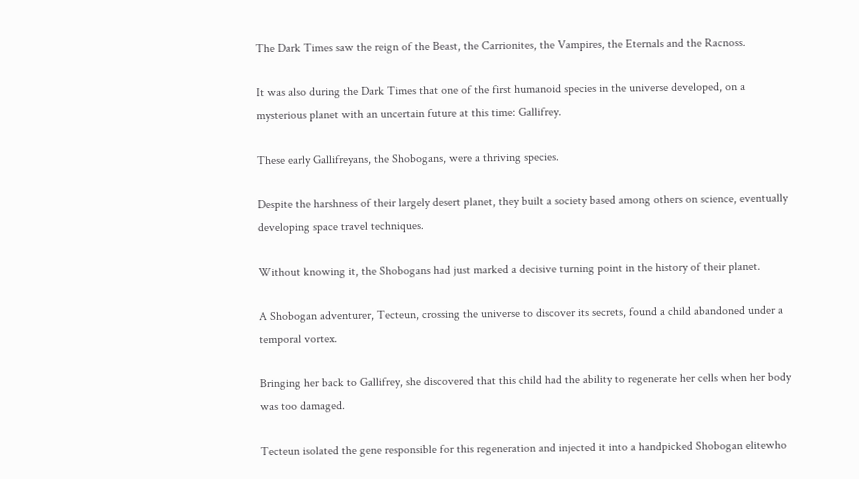The Dark Times saw the reign of the Beast, the Carrionites, the Vampires, the Eternals and the Racnoss.

It was also during the Dark Times that one of the first humanoid species in the universe developed, on a mysterious planet with an uncertain future at this time: Gallifrey.

These early Gallifreyans, the Shobogans, were a thriving species.

Despite the harshness of their largely desert planet, they built a society based among others on science, eventually developing space travel techniques.

Without knowing it, the Shobogans had just marked a decisive turning point in the history of their planet.

A Shobogan adventurer, Tecteun, crossing the universe to discover its secrets, found a child abandoned under a temporal vortex.

Bringing her back to Gallifrey, she discovered that this child had the ability to regenerate her cells when her body was too damaged.

Tecteun isolated the gene responsible for this regeneration and injected it into a handpicked Shobogan elitewho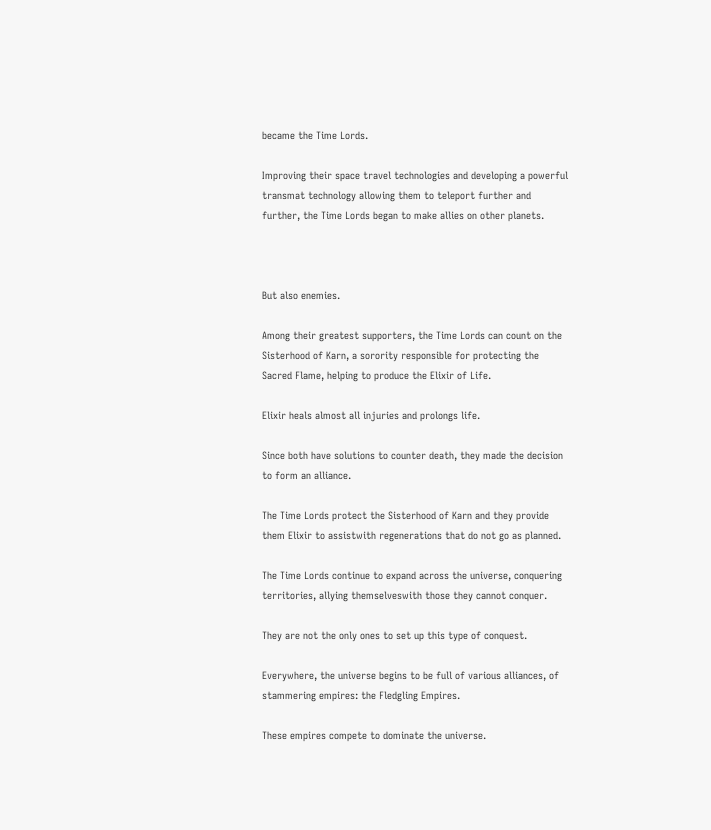became the Time Lords.

Improving their space travel technologies and developing a powerful transmat technology allowing them to teleport further and further, the Time Lords began to make allies on other planets.



But also enemies.

Among their greatest supporters, the Time Lords can count on the Sisterhood of Karn, a sorority responsible for protecting the Sacred Flame, helping to produce the Elixir of Life.

Elixir heals almost all injuries and prolongs life.

Since both have solutions to counter death, they made the decision to form an alliance.

The Time Lords protect the Sisterhood of Karn and they provide them Elixir to assistwith regenerations that do not go as planned.

The Time Lords continue to expand across the universe, conquering territories, allying themselveswith those they cannot conquer.

They are not the only ones to set up this type of conquest.

Everywhere, the universe begins to be full of various alliances, of stammering empires: the Fledgling Empires.

These empires compete to dominate the universe.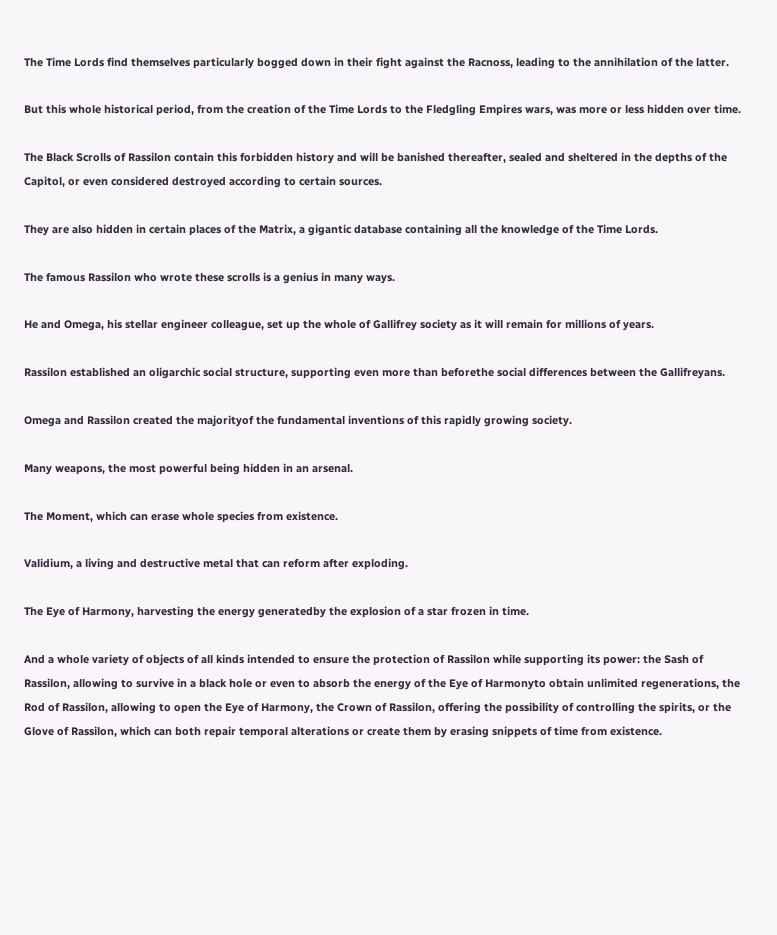The Time Lords find themselves particularly bogged down in their fight against the Racnoss, leading to the annihilation of the latter.

But this whole historical period, from the creation of the Time Lords to the Fledgling Empires wars, was more or less hidden over time.

The Black Scrolls of Rassilon contain this forbidden history and will be banished thereafter, sealed and sheltered in the depths of the Capitol, or even considered destroyed according to certain sources.

They are also hidden in certain places of the Matrix, a gigantic database containing all the knowledge of the Time Lords.

The famous Rassilon who wrote these scrolls is a genius in many ways.

He and Omega, his stellar engineer colleague, set up the whole of Gallifrey society as it will remain for millions of years.

Rassilon established an oligarchic social structure, supporting even more than beforethe social differences between the Gallifreyans.

Omega and Rassilon created the majorityof the fundamental inventions of this rapidly growing society.

Many weapons, the most powerful being hidden in an arsenal.

The Moment, which can erase whole species from existence.

Validium, a living and destructive metal that can reform after exploding.

The Eye of Harmony, harvesting the energy generatedby the explosion of a star frozen in time.

And a whole variety of objects of all kinds intended to ensure the protection of Rassilon while supporting its power: the Sash of Rassilon, allowing to survive in a black hole or even to absorb the energy of the Eye of Harmonyto obtain unlimited regenerations, the Rod of Rassilon, allowing to open the Eye of Harmony, the Crown of Rassilon, offering the possibility of controlling the spirits, or the Glove of Rassilon, which can both repair temporal alterations or create them by erasing snippets of time from existence.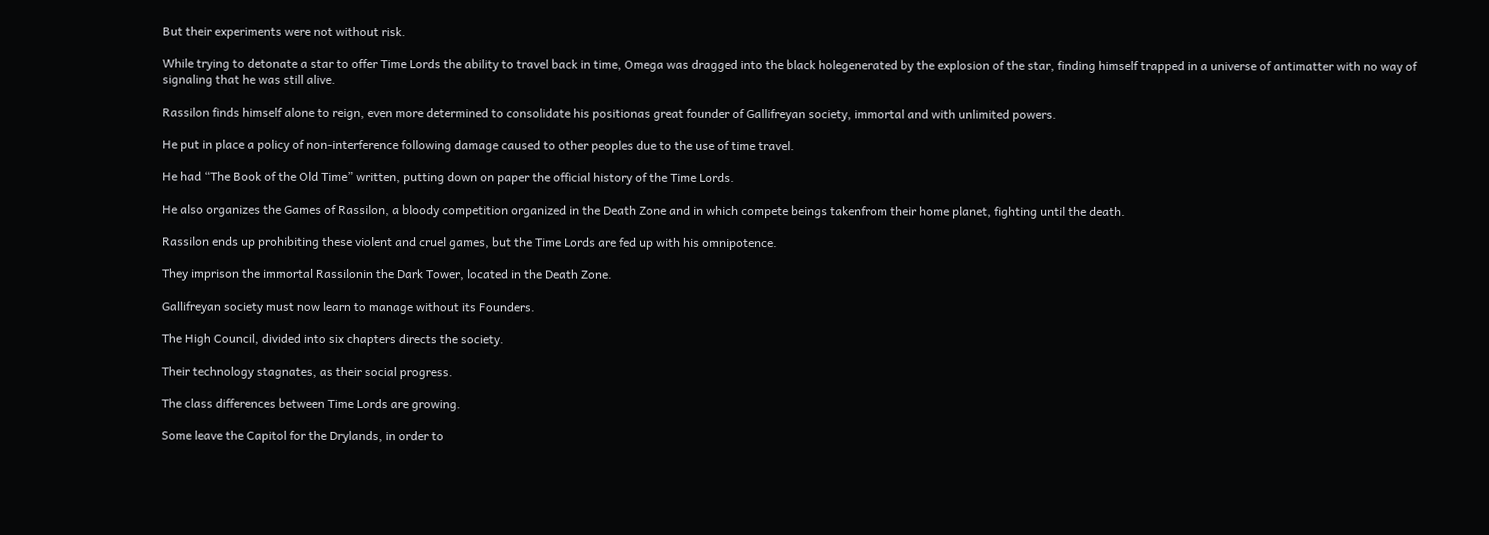But their experiments were not without risk.

While trying to detonate a star to offer Time Lords the ability to travel back in time, Omega was dragged into the black holegenerated by the explosion of the star, finding himself trapped in a universe of antimatter with no way of signaling that he was still alive.

Rassilon finds himself alone to reign, even more determined to consolidate his positionas great founder of Gallifreyan society, immortal and with unlimited powers.

He put in place a policy of non-interference following damage caused to other peoples due to the use of time travel.

He had “The Book of the Old Time” written, putting down on paper the official history of the Time Lords.

He also organizes the Games of Rassilon, a bloody competition organized in the Death Zone and in which compete beings takenfrom their home planet, fighting until the death.

Rassilon ends up prohibiting these violent and cruel games, but the Time Lords are fed up with his omnipotence.

They imprison the immortal Rassilonin the Dark Tower, located in the Death Zone.

Gallifreyan society must now learn to manage without its Founders.

The High Council, divided into six chapters directs the society.

Their technology stagnates, as their social progress.

The class differences between Time Lords are growing.

Some leave the Capitol for the Drylands, in order to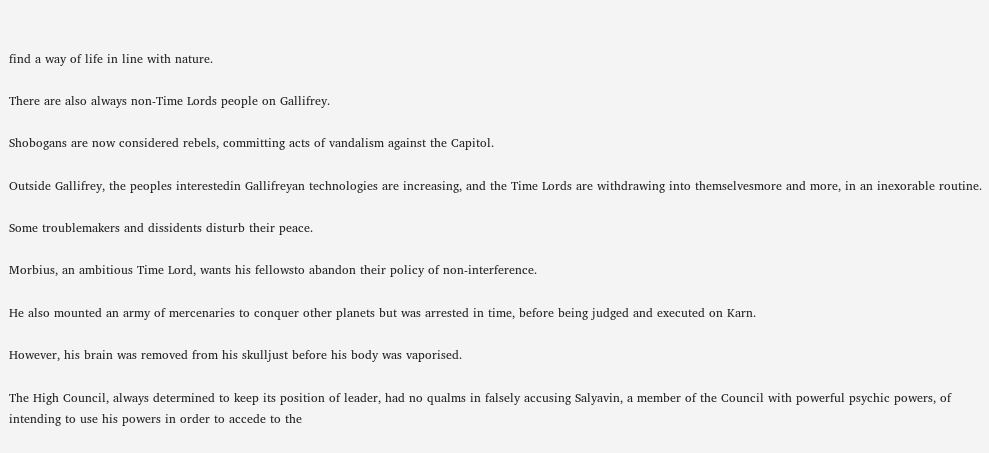find a way of life in line with nature.

There are also always non-Time Lords people on Gallifrey.

Shobogans are now considered rebels, committing acts of vandalism against the Capitol.

Outside Gallifrey, the peoples interestedin Gallifreyan technologies are increasing, and the Time Lords are withdrawing into themselvesmore and more, in an inexorable routine.

Some troublemakers and dissidents disturb their peace.

Morbius, an ambitious Time Lord, wants his fellowsto abandon their policy of non-interference.

He also mounted an army of mercenaries to conquer other planets but was arrested in time, before being judged and executed on Karn.

However, his brain was removed from his skulljust before his body was vaporised.

The High Council, always determined to keep its position of leader, had no qualms in falsely accusing Salyavin, a member of the Council with powerful psychic powers, of intending to use his powers in order to accede to the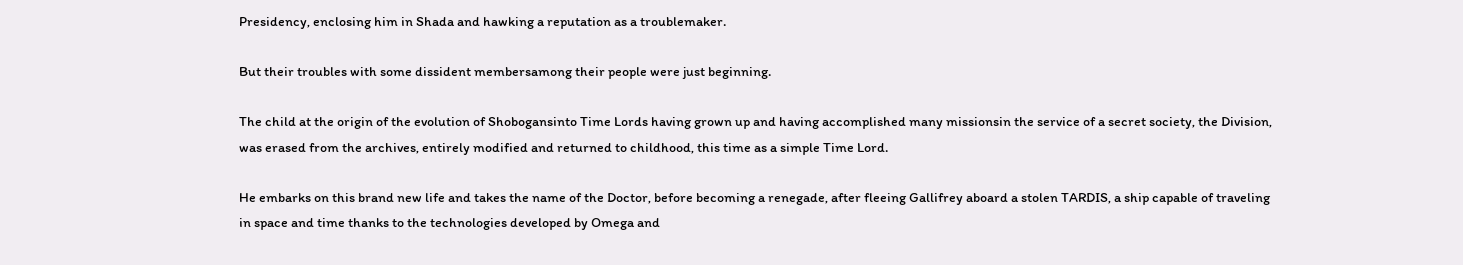Presidency, enclosing him in Shada and hawking a reputation as a troublemaker.

But their troubles with some dissident membersamong their people were just beginning.

The child at the origin of the evolution of Shobogansinto Time Lords having grown up and having accomplished many missionsin the service of a secret society, the Division, was erased from the archives, entirely modified and returned to childhood, this time as a simple Time Lord.

He embarks on this brand new life and takes the name of the Doctor, before becoming a renegade, after fleeing Gallifrey aboard a stolen TARDIS, a ship capable of traveling in space and time thanks to the technologies developed by Omega and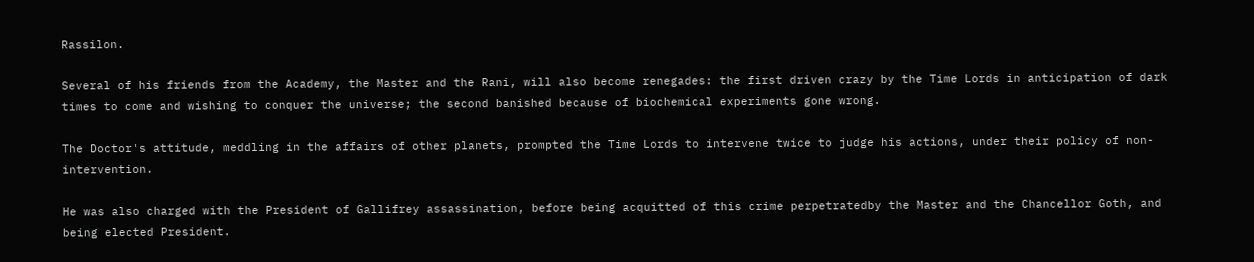Rassilon.

Several of his friends from the Academy, the Master and the Rani, will also become renegades: the first driven crazy by the Time Lords in anticipation of dark times to come and wishing to conquer the universe; the second banished because of biochemical experiments gone wrong.

The Doctor's attitude, meddling in the affairs of other planets, prompted the Time Lords to intervene twice to judge his actions, under their policy of non-intervention.

He was also charged with the President of Gallifrey assassination, before being acquitted of this crime perpetratedby the Master and the Chancellor Goth, and being elected President.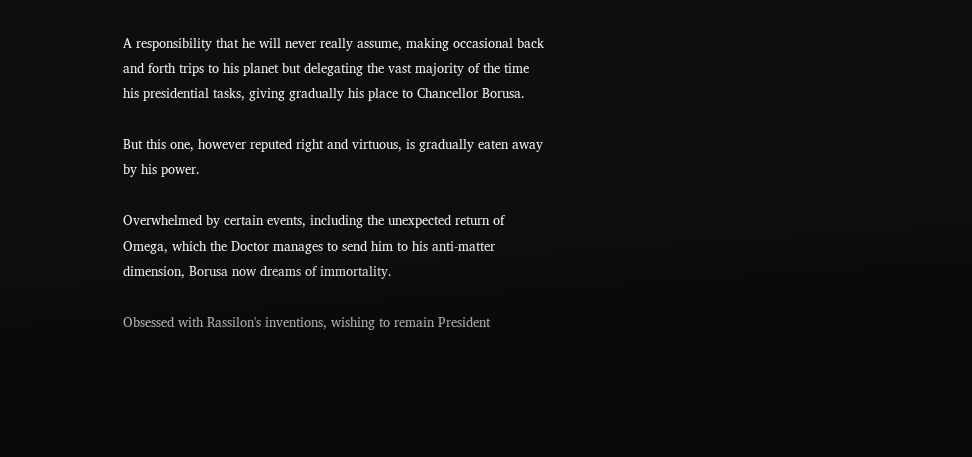A responsibility that he will never really assume, making occasional back and forth trips to his planet but delegating the vast majority of the time his presidential tasks, giving gradually his place to Chancellor Borusa.

But this one, however reputed right and virtuous, is gradually eaten away by his power.

Overwhelmed by certain events, including the unexpected return of Omega, which the Doctor manages to send him to his anti-matter dimension, Borusa now dreams of immortality.

Obsessed with Rassilon's inventions, wishing to remain President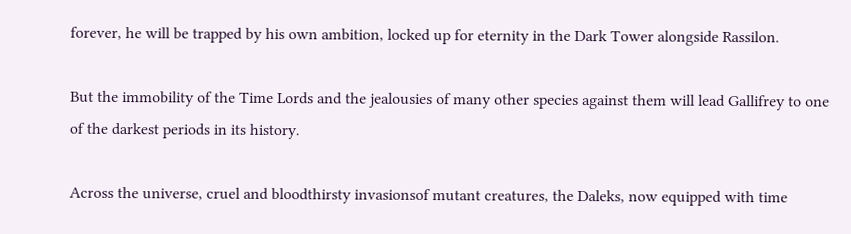forever, he will be trapped by his own ambition, locked up for eternity in the Dark Tower alongside Rassilon.

But the immobility of the Time Lords and the jealousies of many other species against them will lead Gallifrey to one of the darkest periods in its history.

Across the universe, cruel and bloodthirsty invasionsof mutant creatures, the Daleks, now equipped with time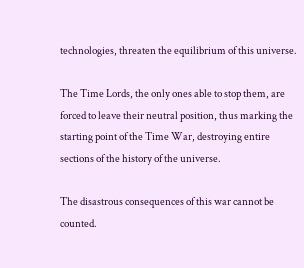technologies, threaten the equilibrium of this universe.

The Time Lords, the only ones able to stop them, are forced to leave their neutral position, thus marking the starting point of the Time War, destroying entire sections of the history of the universe.

The disastrous consequences of this war cannot be counted.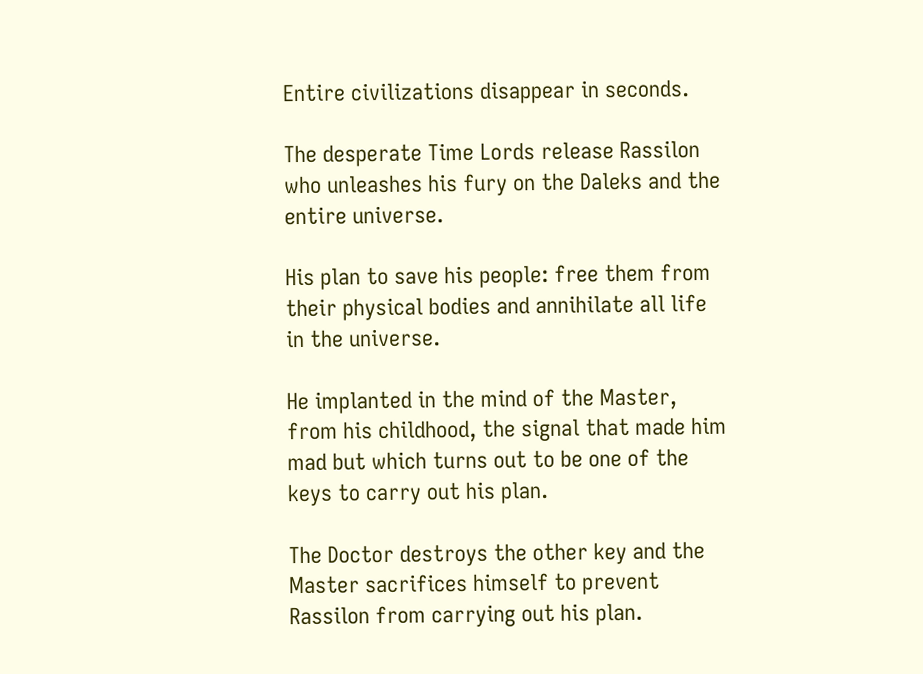Entire civilizations disappear in seconds.

The desperate Time Lords release Rassilon who unleashes his fury on the Daleks and the entire universe.

His plan to save his people: free them from their physical bodies and annihilate all life in the universe.

He implanted in the mind of the Master, from his childhood, the signal that made him mad but which turns out to be one of the keys to carry out his plan.

The Doctor destroys the other key and the Master sacrifices himself to prevent Rassilon from carrying out his plan.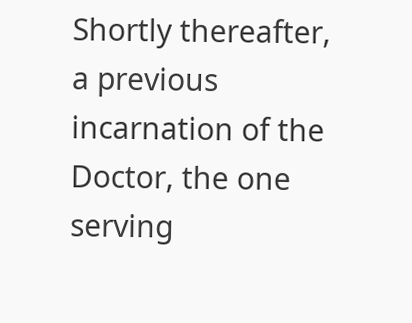Shortly thereafter, a previous incarnation of the Doctor, the one serving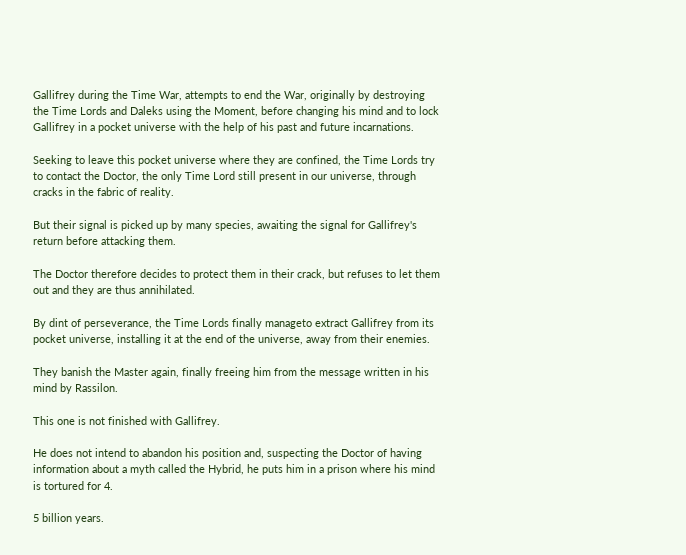Gallifrey during the Time War, attempts to end the War, originally by destroying the Time Lords and Daleks using the Moment, before changing his mind and to lock Gallifrey in a pocket universe with the help of his past and future incarnations.

Seeking to leave this pocket universe where they are confined, the Time Lords try to contact the Doctor, the only Time Lord still present in our universe, through cracks in the fabric of reality.

But their signal is picked up by many species, awaiting the signal for Gallifrey's return before attacking them.

The Doctor therefore decides to protect them in their crack, but refuses to let them out and they are thus annihilated.

By dint of perseverance, the Time Lords finally manageto extract Gallifrey from its pocket universe, installing it at the end of the universe, away from their enemies.

They banish the Master again, finally freeing him from the message written in his mind by Rassilon.

This one is not finished with Gallifrey.

He does not intend to abandon his position and, suspecting the Doctor of having information about a myth called the Hybrid, he puts him in a prison where his mind is tortured for 4.

5 billion years.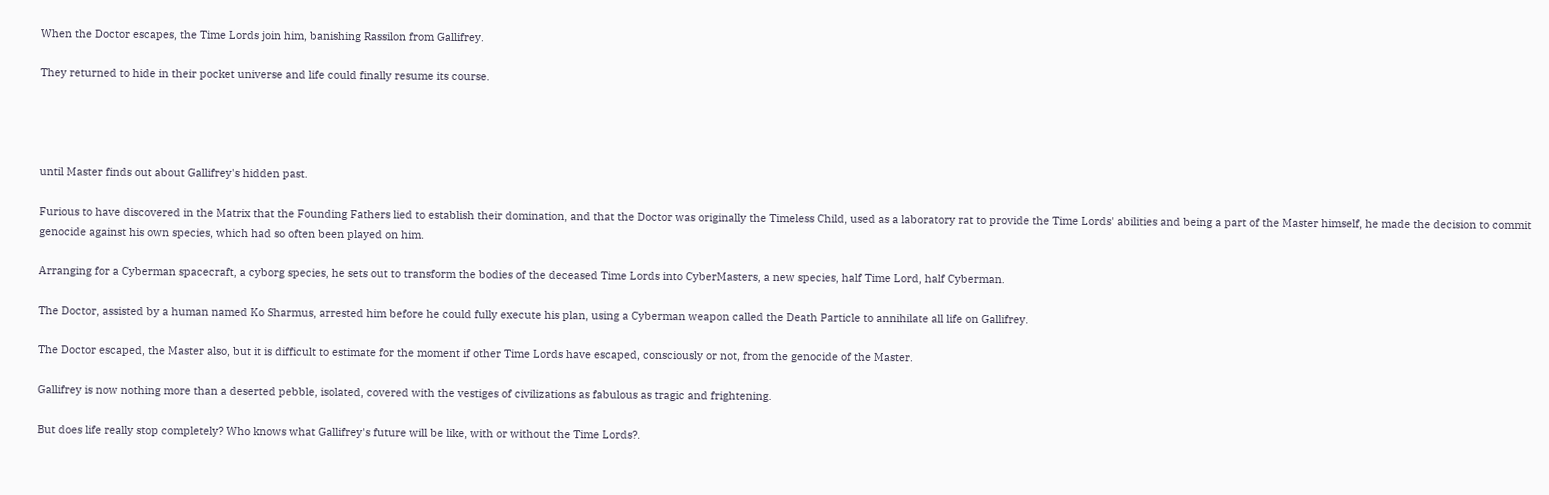When the Doctor escapes, the Time Lords join him, banishing Rassilon from Gallifrey.

They returned to hide in their pocket universe and life could finally resume its course.




until Master finds out about Gallifrey's hidden past.

Furious to have discovered in the Matrix that the Founding Fathers lied to establish their domination, and that the Doctor was originally the Timeless Child, used as a laboratory rat to provide the Time Lords' abilities and being a part of the Master himself, he made the decision to commit genocide against his own species, which had so often been played on him.

Arranging for a Cyberman spacecraft, a cyborg species, he sets out to transform the bodies of the deceased Time Lords into CyberMasters, a new species, half Time Lord, half Cyberman.

The Doctor, assisted by a human named Ko Sharmus, arrested him before he could fully execute his plan, using a Cyberman weapon called the Death Particle to annihilate all life on Gallifrey.

The Doctor escaped, the Master also, but it is difficult to estimate for the moment if other Time Lords have escaped, consciously or not, from the genocide of the Master.

Gallifrey is now nothing more than a deserted pebble, isolated, covered with the vestiges of civilizations as fabulous as tragic and frightening.

But does life really stop completely? Who knows what Gallifrey's future will be like, with or without the Time Lords?.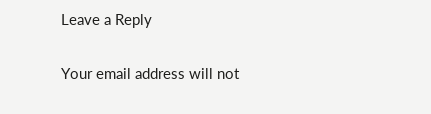Leave a Reply

Your email address will not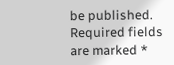be published. Required fields are marked *